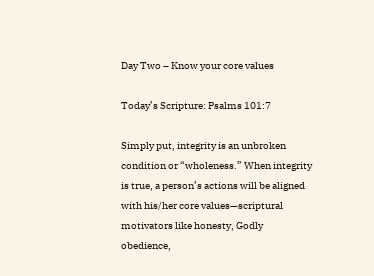Day Two – Know your core values

Today’s Scripture: Psalms 101:7

Simply put, integrity is an unbroken condition or “wholeness.” When integrity is true, a person’s actions will be aligned with his/her core values—scriptural motivators like honesty, Godly obedience,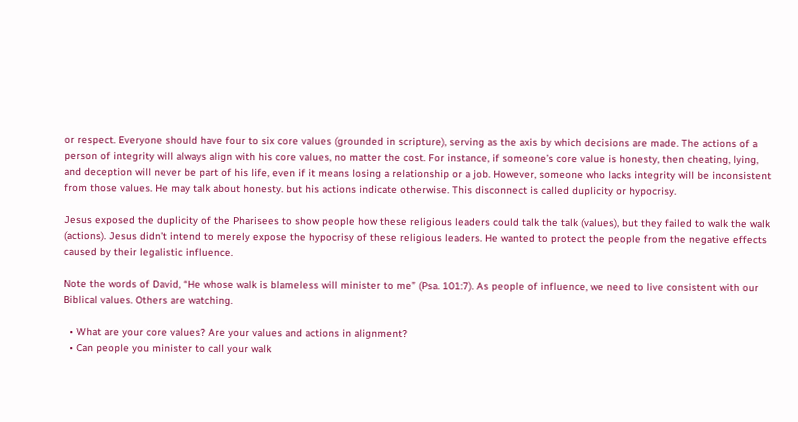or respect. Everyone should have four to six core values (grounded in scripture), serving as the axis by which decisions are made. The actions of a person of integrity will always align with his core values, no matter the cost. For instance, if someone’s core value is honesty, then cheating, lying, and deception will never be part of his life, even if it means losing a relationship or a job. However, someone who lacks integrity will be inconsistent from those values. He may talk about honesty. but his actions indicate otherwise. This disconnect is called duplicity or hypocrisy.

Jesus exposed the duplicity of the Pharisees to show people how these religious leaders could talk the talk (values), but they failed to walk the walk (actions). Jesus didn’t intend to merely expose the hypocrisy of these religious leaders. He wanted to protect the people from the negative effects caused by their legalistic influence.

Note the words of David, “He whose walk is blameless will minister to me” (Psa. 101:7). As people of influence, we need to live consistent with our Biblical values. Others are watching.

  • What are your core values? Are your values and actions in alignment?
  • Can people you minister to call your walk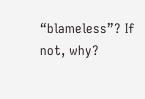“blameless”? If not, why?